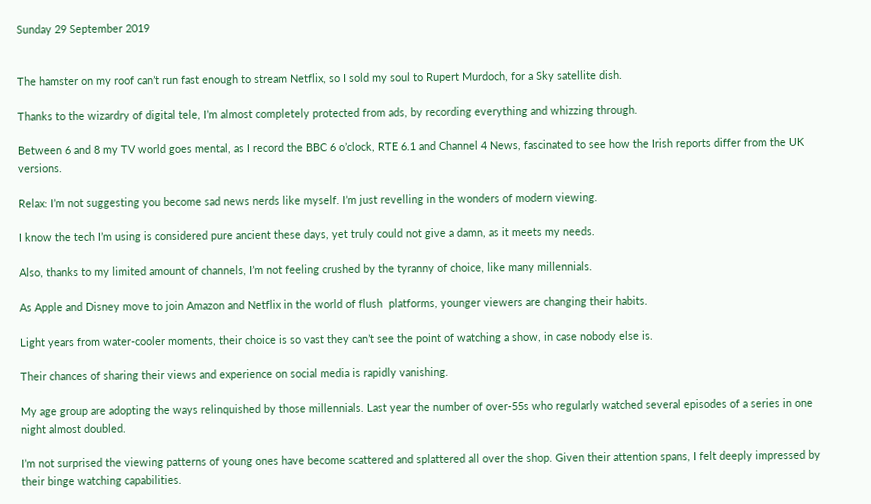Sunday 29 September 2019


The hamster on my roof can’t run fast enough to stream Netflix, so I sold my soul to Rupert Murdoch, for a Sky satellite dish.

Thanks to the wizardry of digital tele, I’m almost completely protected from ads, by recording everything and whizzing through.

Between 6 and 8 my TV world goes mental, as I record the BBC 6 o’clock, RTE 6.1 and Channel 4 News, fascinated to see how the Irish reports differ from the UK versions.

Relax: I’m not suggesting you become sad news nerds like myself. I’m just revelling in the wonders of modern viewing.

I know the tech I’m using is considered pure ancient these days, yet truly could not give a damn, as it meets my needs.

Also, thanks to my limited amount of channels, I’m not feeling crushed by the tyranny of choice, like many millennials.

As Apple and Disney move to join Amazon and Netflix in the world of flush  platforms, younger viewers are changing their habits.

Light years from water-cooler moments, their choice is so vast they can’t see the point of watching a show, in case nobody else is.

Their chances of sharing their views and experience on social media is rapidly vanishing.

My age group are adopting the ways relinquished by those millennials. Last year the number of over-55s who regularly watched several episodes of a series in one night almost doubled.

I’m not surprised the viewing patterns of young ones have become scattered and splattered all over the shop. Given their attention spans, I felt deeply impressed by their binge watching capabilities.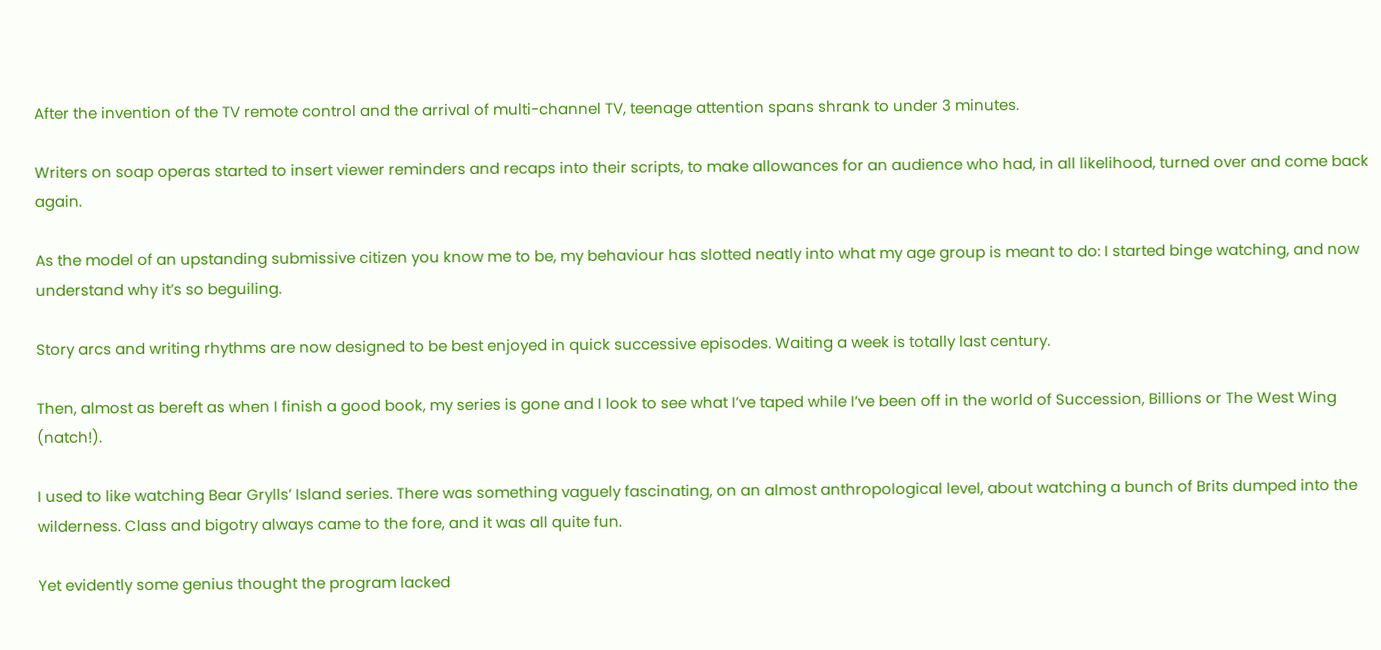After the invention of the TV remote control and the arrival of multi-channel TV, teenage attention spans shrank to under 3 minutes.

Writers on soap operas started to insert viewer reminders and recaps into their scripts, to make allowances for an audience who had, in all likelihood, turned over and come back again.

As the model of an upstanding submissive citizen you know me to be, my behaviour has slotted neatly into what my age group is meant to do: I started binge watching, and now understand why it’s so beguiling.

Story arcs and writing rhythms are now designed to be best enjoyed in quick successive episodes. Waiting a week is totally last century.

Then, almost as bereft as when I finish a good book, my series is gone and I look to see what I’ve taped while I’ve been off in the world of Succession, Billions or The West Wing (natch!).

I used to like watching Bear Grylls’ Island series. There was something vaguely fascinating, on an almost anthropological level, about watching a bunch of Brits dumped into the wilderness. Class and bigotry always came to the fore, and it was all quite fun.

Yet evidently some genius thought the program lacked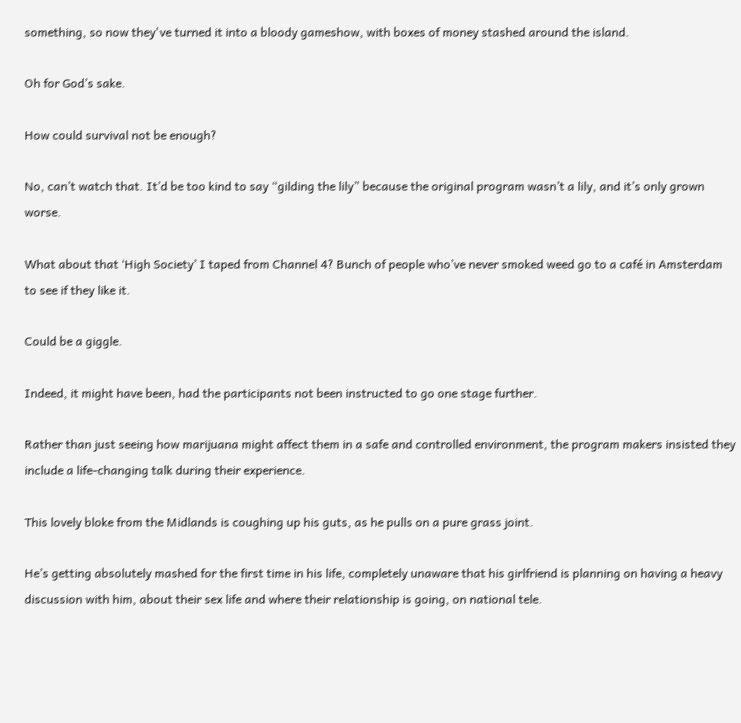something, so now they've turned it into a bloody gameshow, with boxes of money stashed around the island.

Oh for God’s sake.

How could survival not be enough?

No, can’t watch that. It’d be too kind to say “gilding the lily” because the original program wasn’t a lily, and it’s only grown worse.

What about that ‘High Society’ I taped from Channel 4? Bunch of people who’ve never smoked weed go to a café in Amsterdam to see if they like it.

Could be a giggle.

Indeed, it might have been, had the participants not been instructed to go one stage further.

Rather than just seeing how marijuana might affect them in a safe and controlled environment, the program makers insisted they include a life-changing talk during their experience.

This lovely bloke from the Midlands is coughing up his guts, as he pulls on a pure grass joint.

He’s getting absolutely mashed for the first time in his life, completely unaware that his girlfriend is planning on having a heavy discussion with him, about their sex life and where their relationship is going, on national tele.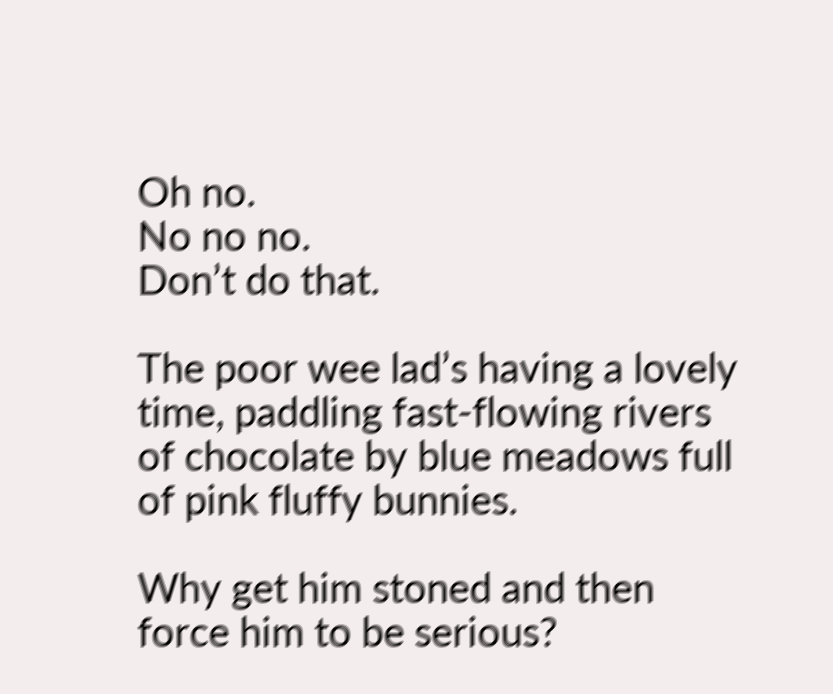Oh no.
No no no.
Don’t do that.

The poor wee lad’s having a lovely time, paddling fast-flowing rivers of chocolate by blue meadows full of pink fluffy bunnies.

Why get him stoned and then force him to be serious?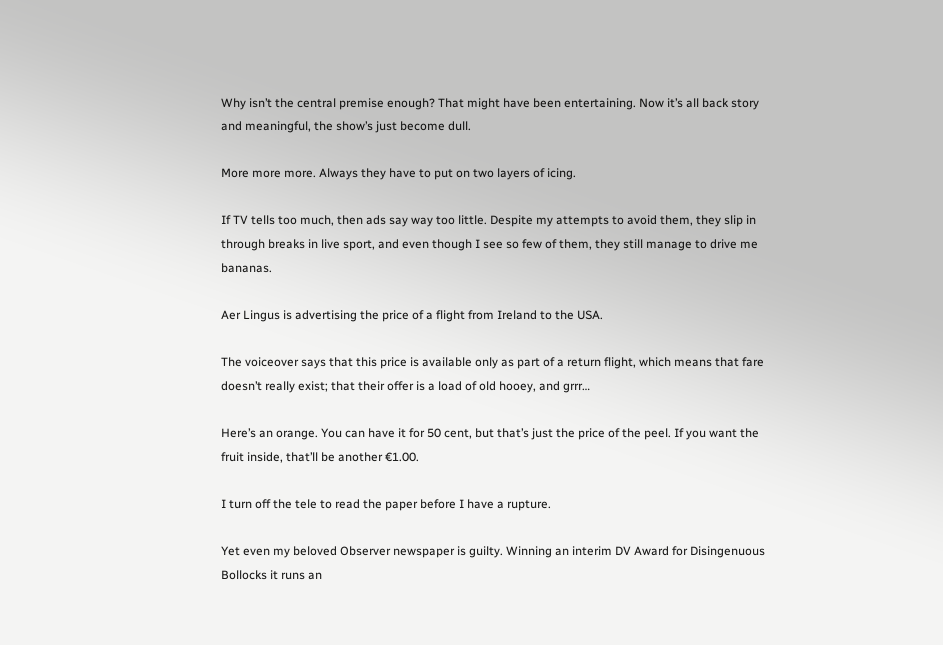Why isn’t the central premise enough? That might have been entertaining. Now it’s all back story and meaningful, the show’s just become dull.

More more more. Always they have to put on two layers of icing.

If TV tells too much, then ads say way too little. Despite my attempts to avoid them, they slip in through breaks in live sport, and even though I see so few of them, they still manage to drive me bananas.

Aer Lingus is advertising the price of a flight from Ireland to the USA.

The voiceover says that this price is available only as part of a return flight, which means that fare doesn’t really exist; that their offer is a load of old hooey, and grrr…

Here’s an orange. You can have it for 50 cent, but that’s just the price of the peel. If you want the fruit inside, that’ll be another €1.00.

I turn off the tele to read the paper before I have a rupture.

Yet even my beloved Observer newspaper is guilty. Winning an interim DV Award for Disingenuous Bollocks it runs an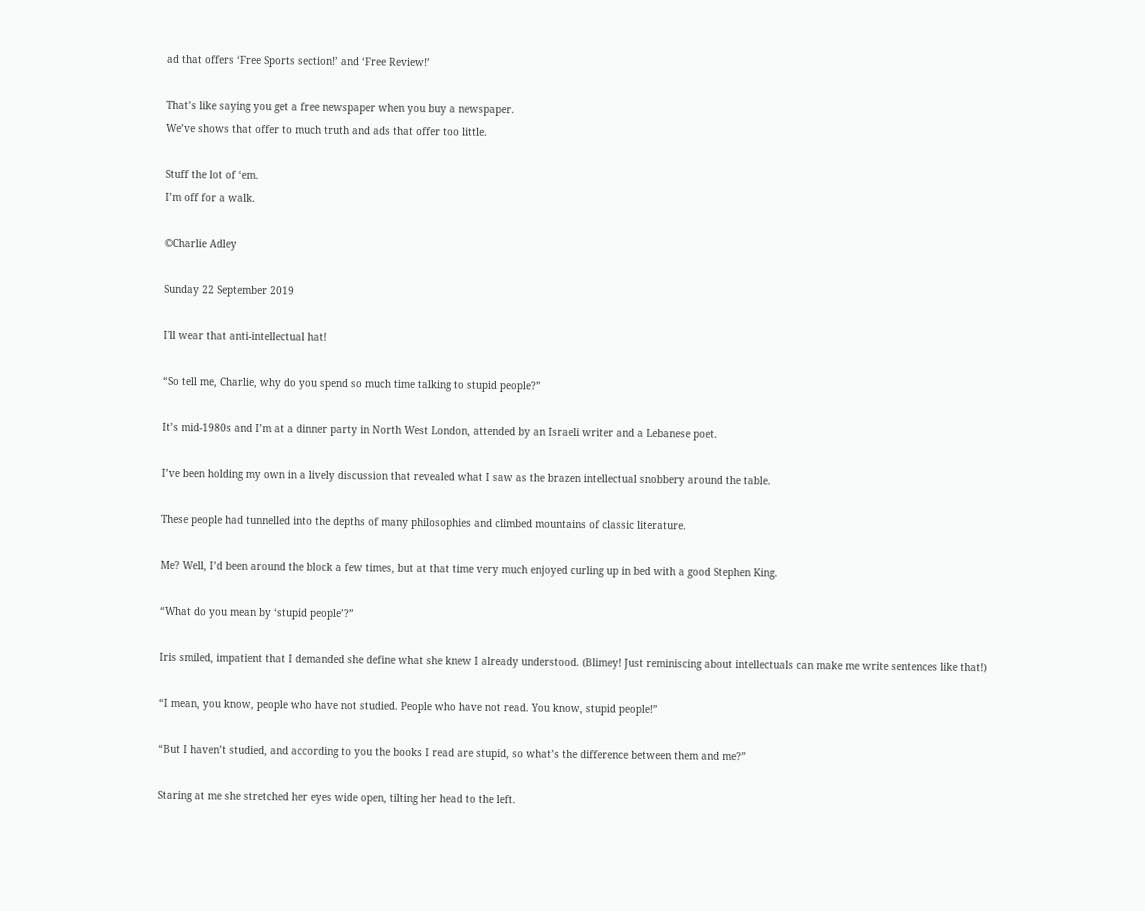ad that offers ‘Free Sports section!’ and ‘Free Review!’

That’s like saying you get a free newspaper when you buy a newspaper.
We’ve shows that offer to much truth and ads that offer too little.

Stuff the lot of ‘em.
I’m off for a walk.

©Charlie Adley

Sunday 22 September 2019

I'll wear that anti-intellectual hat!

“So tell me, Charlie, why do you spend so much time talking to stupid people?”

It’s mid-1980s and I’m at a dinner party in North West London, attended by an Israeli writer and a Lebanese poet.

I’ve been holding my own in a lively discussion that revealed what I saw as the brazen intellectual snobbery around the table.

These people had tunnelled into the depths of many philosophies and climbed mountains of classic literature.

Me? Well, I’d been around the block a few times, but at that time very much enjoyed curling up in bed with a good Stephen King.

“What do you mean by ‘stupid people’?”

Iris smiled, impatient that I demanded she define what she knew I already understood. (Blimey! Just reminiscing about intellectuals can make me write sentences like that!)

“I mean, you know, people who have not studied. People who have not read. You know, stupid people!”

“But I haven’t studied, and according to you the books I read are stupid, so what’s the difference between them and me?”

Staring at me she stretched her eyes wide open, tilting her head to the left.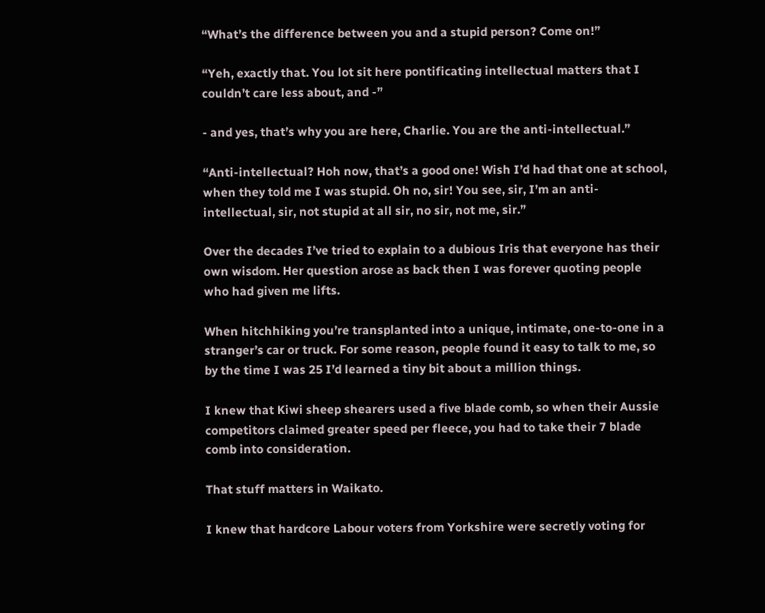“What’s the difference between you and a stupid person? Come on!”

“Yeh, exactly that. You lot sit here pontificating intellectual matters that I couldn’t care less about, and -”

- and yes, that’s why you are here, Charlie. You are the anti-intellectual.”

“Anti-intellectual? Hoh now, that’s a good one! Wish I’d had that one at school, when they told me I was stupid. Oh no, sir! You see, sir, I’m an anti-intellectual, sir, not stupid at all sir, no sir, not me, sir.”

Over the decades I’ve tried to explain to a dubious Iris that everyone has their own wisdom. Her question arose as back then I was forever quoting people who had given me lifts.

When hitchhiking you’re transplanted into a unique, intimate, one-to-one in a stranger’s car or truck. For some reason, people found it easy to talk to me, so by the time I was 25 I’d learned a tiny bit about a million things.

I knew that Kiwi sheep shearers used a five blade comb, so when their Aussie competitors claimed greater speed per fleece, you had to take their 7 blade comb into consideration.

That stuff matters in Waikato.

I knew that hardcore Labour voters from Yorkshire were secretly voting for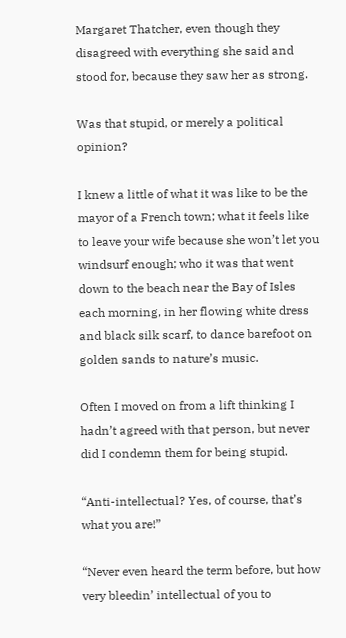Margaret Thatcher, even though they disagreed with everything she said and stood for, because they saw her as strong.

Was that stupid, or merely a political opinion?

I knew a little of what it was like to be the mayor of a French town; what it feels like to leave your wife because she won’t let you windsurf enough; who it was that went down to the beach near the Bay of Isles each morning, in her flowing white dress and black silk scarf, to dance barefoot on golden sands to nature’s music.

Often I moved on from a lift thinking I hadn’t agreed with that person, but never did I condemn them for being stupid.

“Anti-intellectual? Yes, of course, that’s what you are!”

“Never even heard the term before, but how very bleedin’ intellectual of you to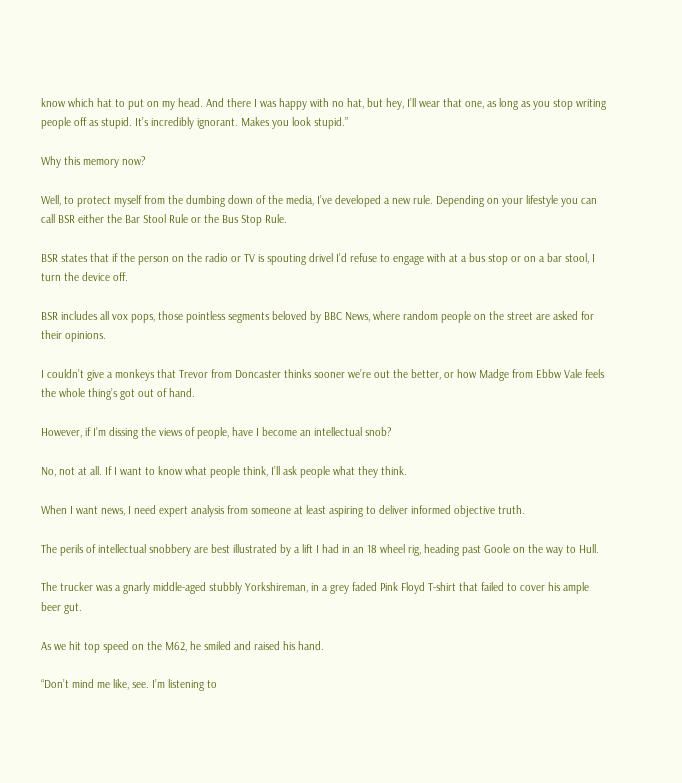know which hat to put on my head. And there I was happy with no hat, but hey, I’ll wear that one, as long as you stop writing people off as stupid. It’s incredibly ignorant. Makes you look stupid.”

Why this memory now?

Well, to protect myself from the dumbing down of the media, I’ve developed a new rule. Depending on your lifestyle you can call BSR either the Bar Stool Rule or the Bus Stop Rule.

BSR states that if the person on the radio or TV is spouting drivel I’d refuse to engage with at a bus stop or on a bar stool, I turn the device off.

BSR includes all vox pops, those pointless segments beloved by BBC News, where random people on the street are asked for their opinions.

I couldn’t give a monkeys that Trevor from Doncaster thinks sooner we’re out the better, or how Madge from Ebbw Vale feels the whole thing’s got out of hand.

However, if I’m dissing the views of people, have I become an intellectual snob?

No, not at all. If I want to know what people think, I’ll ask people what they think.

When I want news, I need expert analysis from someone at least aspiring to deliver informed objective truth.

The perils of intellectual snobbery are best illustrated by a lift I had in an 18 wheel rig, heading past Goole on the way to Hull.

The trucker was a gnarly middle-aged stubbly Yorkshireman, in a grey faded Pink Floyd T-shirt that failed to cover his ample beer gut.

As we hit top speed on the M62, he smiled and raised his hand.

“Don’t mind me like, see. I’m listening to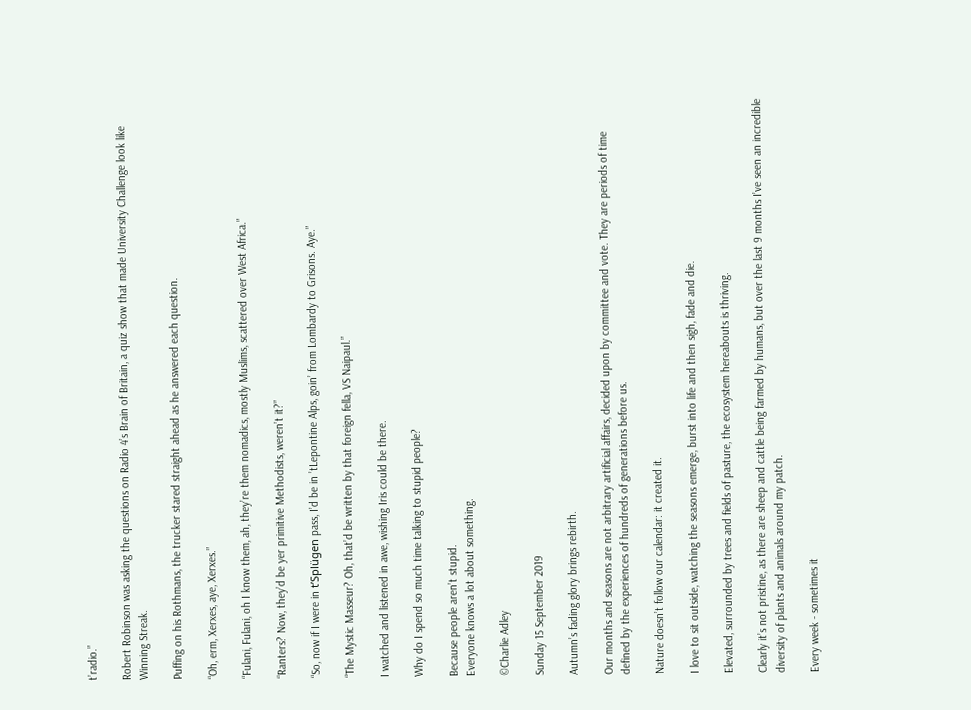t’radio.”

Robert Robinson was asking the questions on Radio 4’s Brain of Britain, a quiz show that made University Challenge look like Winning Streak.

Puffing on his Rothmans, the trucker stared straight ahead as he answered each question.

“Oh, erm, Xerxes, aye, Xerxes.”

“Fulani, Fulani, oh I know them, ah, they’re them nomadics, mostly Muslims, scattered over West Africa.”

“Ranters? Now, they’d be yer primitive Methodists, weren’t it?”

“So, now if I were in t’Splügen pass, I’d be in ’tLepontine Alps, goin’ from Lombardy to Grisons. Aye.”

“The Mystic Masseur? Oh, that’d be written by that foreign fella, VS Naipaul.”

I watched and listened in awe, wishing Iris could be there.

Why do I spend so much time talking to stupid people?

Because people aren’t stupid.
Everyone knows a lot about something.

©Charlie Adley

Sunday 15 September 2019

Autumn’s fading glory brings rebirth.

Our months and seasons are not arbitrary artificial affairs, decided upon by committee and vote. They are periods of time defined by the experiences of hundreds of generations before us.

Nature doesn’t follow our calendar: it created it.

I love to sit outside, watching the seasons emerge, burst into life and then sigh, fade and die.

Elevated, surrounded by trees and fields of pasture, the ecosystem hereabouts is thriving.

Clearly it’s not pristine, as there are sheep and cattle being farmed by humans, but over the last 9 months I’ve seen an incredible diversity of plants and animals around my patch.

Every week - sometimes it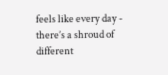feels like every day - there’s a shroud of different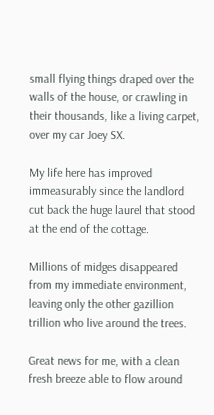small flying things draped over the walls of the house, or crawling in their thousands, like a living carpet, over my car Joey SX.

My life here has improved immeasurably since the landlord cut back the huge laurel that stood at the end of the cottage.

Millions of midges disappeared from my immediate environment, leaving only the other gazillion trillion who live around the trees.

Great news for me, with a clean fresh breeze able to flow around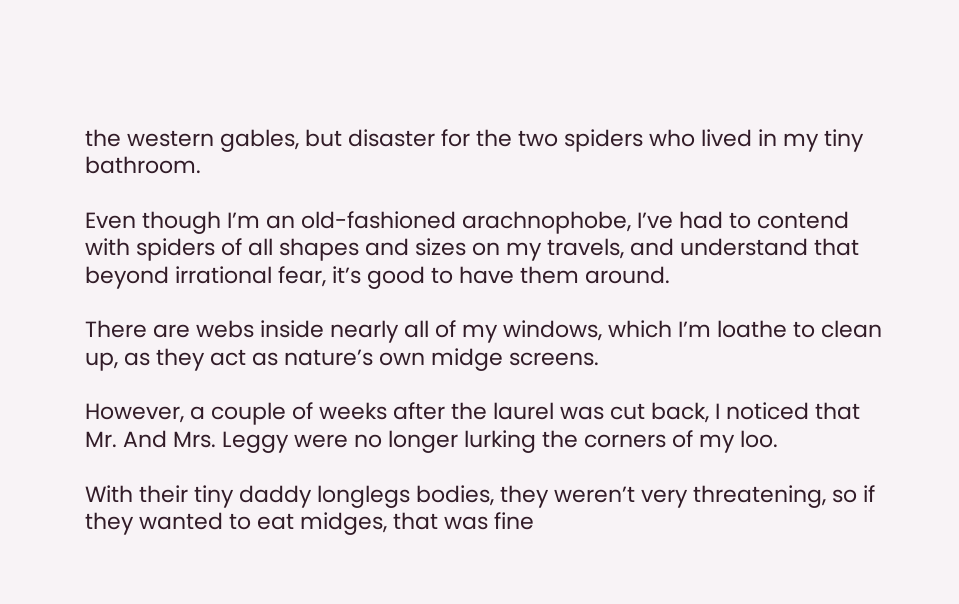the western gables, but disaster for the two spiders who lived in my tiny bathroom.

Even though I’m an old-fashioned arachnophobe, I’ve had to contend with spiders of all shapes and sizes on my travels, and understand that beyond irrational fear, it’s good to have them around.

There are webs inside nearly all of my windows, which I’m loathe to clean up, as they act as nature’s own midge screens.

However, a couple of weeks after the laurel was cut back, I noticed that Mr. And Mrs. Leggy were no longer lurking the corners of my loo.

With their tiny daddy longlegs bodies, they weren’t very threatening, so if they wanted to eat midges, that was fine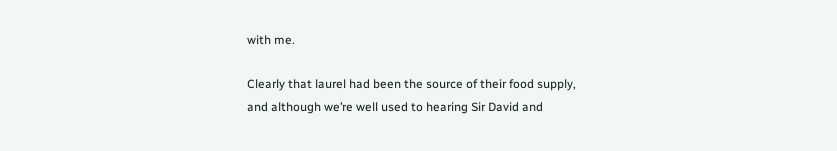with me.

Clearly that laurel had been the source of their food supply, and although we’re well used to hearing Sir David and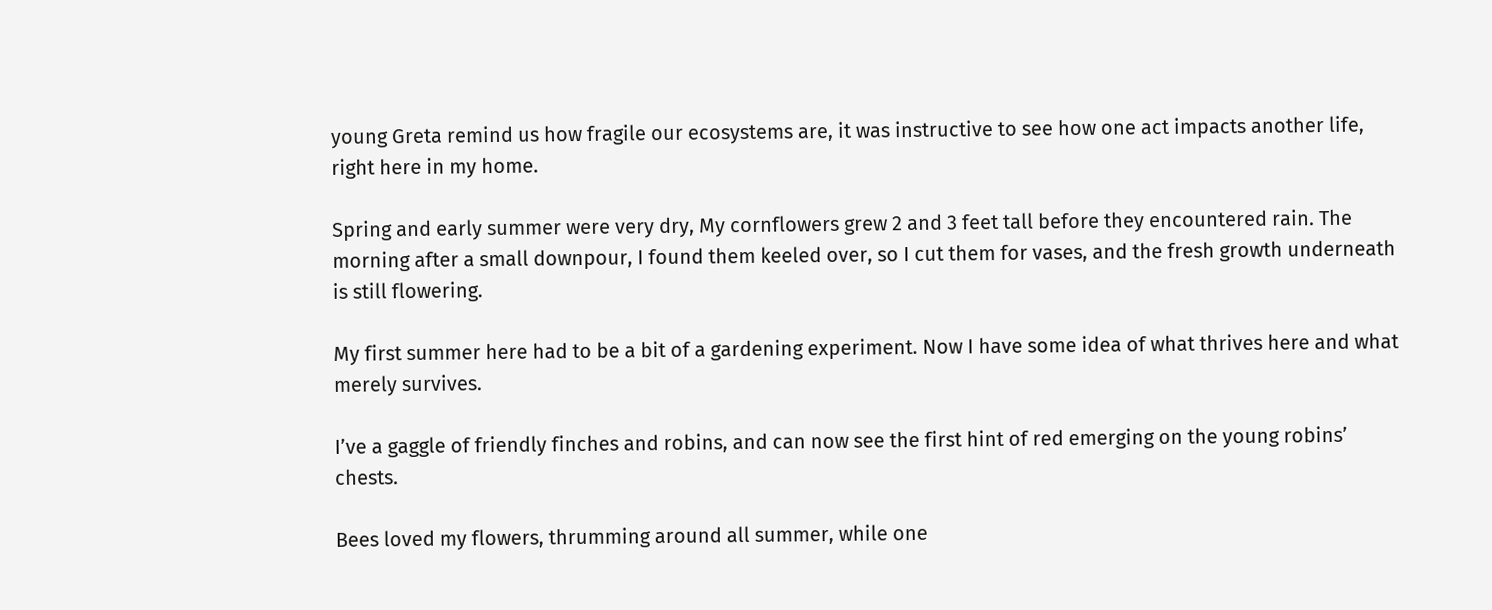young Greta remind us how fragile our ecosystems are, it was instructive to see how one act impacts another life, right here in my home.

Spring and early summer were very dry, My cornflowers grew 2 and 3 feet tall before they encountered rain. The morning after a small downpour, I found them keeled over, so I cut them for vases, and the fresh growth underneath is still flowering.

My first summer here had to be a bit of a gardening experiment. Now I have some idea of what thrives here and what merely survives.

I’ve a gaggle of friendly finches and robins, and can now see the first hint of red emerging on the young robins’ chests.

Bees loved my flowers, thrumming around all summer, while one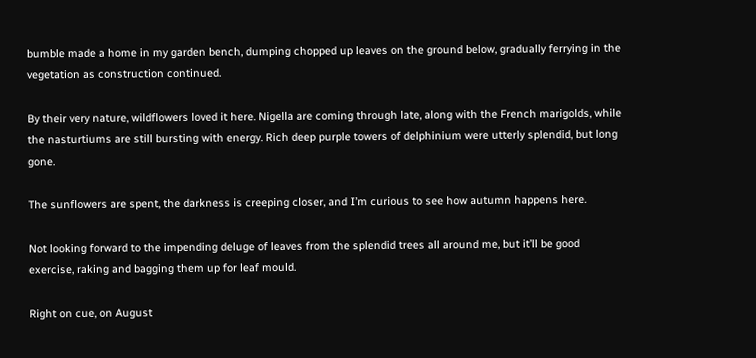bumble made a home in my garden bench, dumping chopped up leaves on the ground below, gradually ferrying in the vegetation as construction continued.

By their very nature, wildflowers loved it here. Nigella are coming through late, along with the French marigolds, while the nasturtiums are still bursting with energy. Rich deep purple towers of delphinium were utterly splendid, but long gone.

The sunflowers are spent, the darkness is creeping closer, and I’m curious to see how autumn happens here.

Not looking forward to the impending deluge of leaves from the splendid trees all around me, but it’ll be good exercise, raking and bagging them up for leaf mould.

Right on cue, on August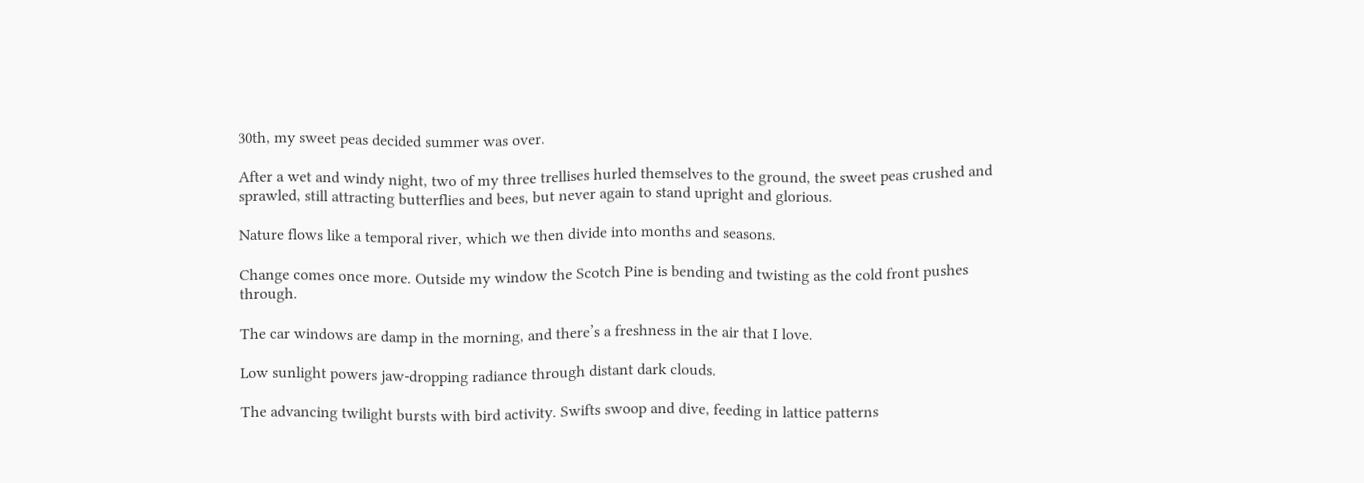30th, my sweet peas decided summer was over.

After a wet and windy night, two of my three trellises hurled themselves to the ground, the sweet peas crushed and sprawled, still attracting butterflies and bees, but never again to stand upright and glorious.

Nature flows like a temporal river, which we then divide into months and seasons.

Change comes once more. Outside my window the Scotch Pine is bending and twisting as the cold front pushes through.

The car windows are damp in the morning, and there’s a freshness in the air that I love.

Low sunlight powers jaw-dropping radiance through distant dark clouds.

The advancing twilight bursts with bird activity. Swifts swoop and dive, feeding in lattice patterns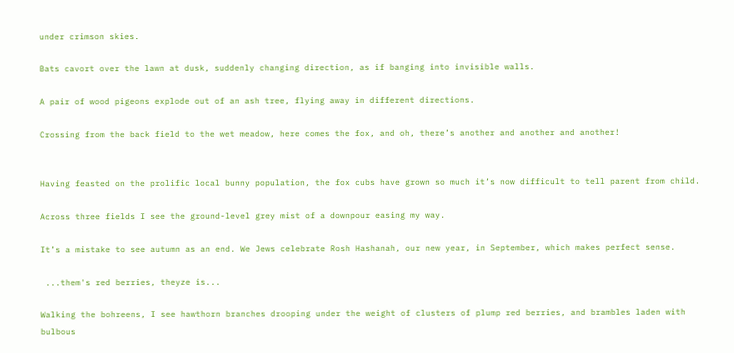under crimson skies.

Bats cavort over the lawn at dusk, suddenly changing direction, as if banging into invisible walls.

A pair of wood pigeons explode out of an ash tree, flying away in different directions.

Crossing from the back field to the wet meadow, here comes the fox, and oh, there’s another and another and another!


Having feasted on the prolific local bunny population, the fox cubs have grown so much it’s now difficult to tell parent from child.

Across three fields I see the ground-level grey mist of a downpour easing my way.

It’s a mistake to see autumn as an end. We Jews celebrate Rosh Hashanah, our new year, in September, which makes perfect sense.

 ...them's red berries, theyze is...

Walking the bohreens, I see hawthorn branches drooping under the weight of clusters of plump red berries, and brambles laden with bulbous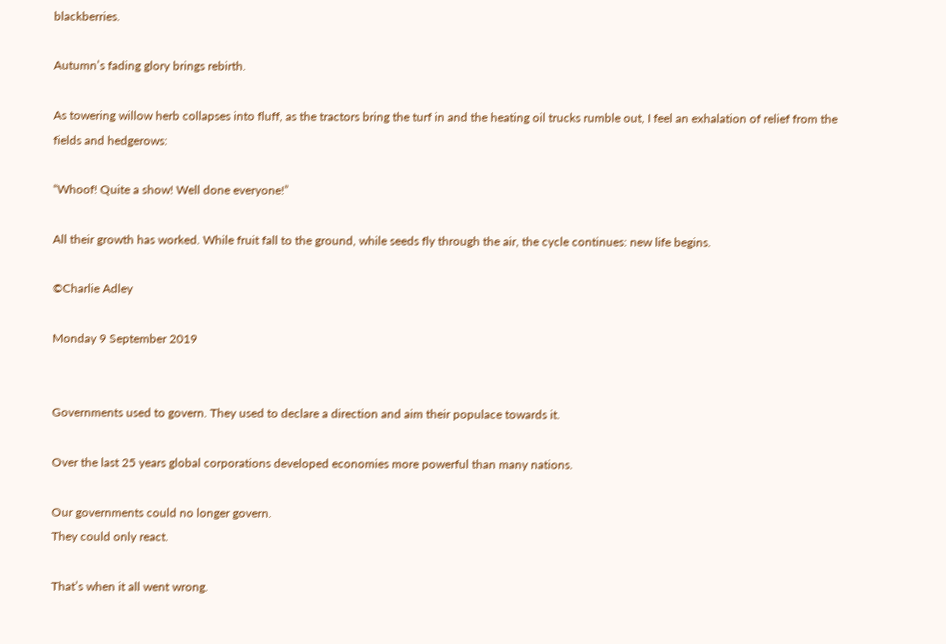blackberries.

Autumn’s fading glory brings rebirth.

As towering willow herb collapses into fluff, as the tractors bring the turf in and the heating oil trucks rumble out, I feel an exhalation of relief from the fields and hedgerows:

“Whoof! Quite a show! Well done everyone!”

All their growth has worked. While fruit fall to the ground, while seeds fly through the air, the cycle continues: new life begins.

©Charlie Adley

Monday 9 September 2019


Governments used to govern. They used to declare a direction and aim their populace towards it.

Over the last 25 years global corporations developed economies more powerful than many nations.

Our governments could no longer govern.
They could only react.

That’s when it all went wrong.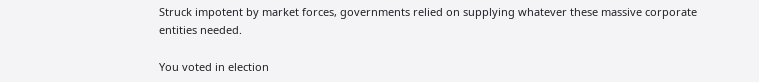Struck impotent by market forces, governments relied on supplying whatever these massive corporate entities needed.

You voted in election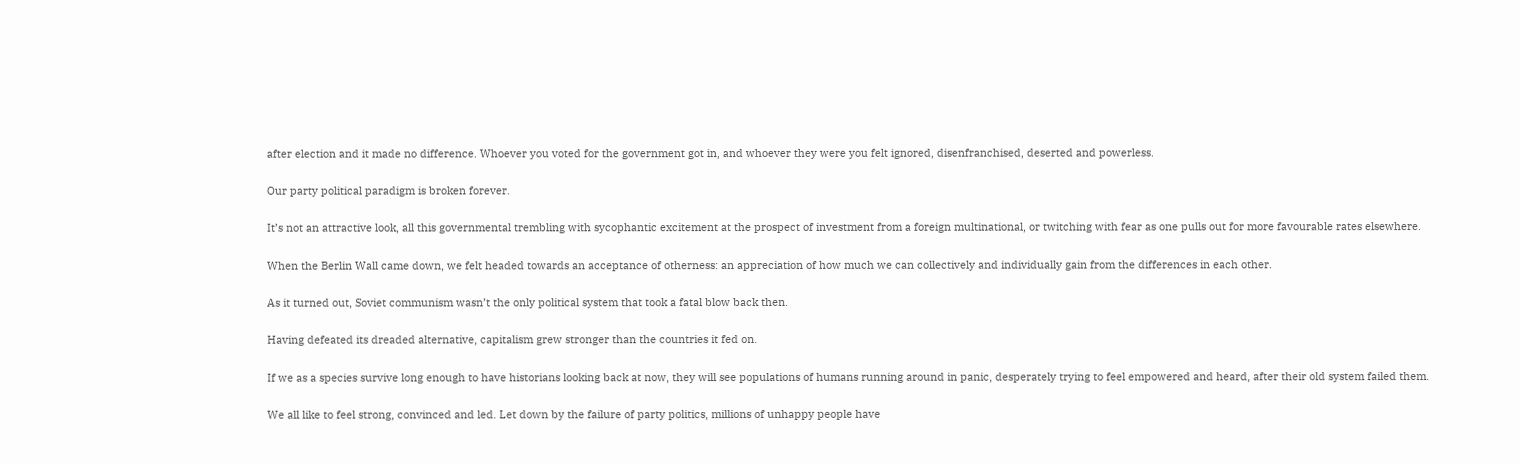after election and it made no difference. Whoever you voted for the government got in, and whoever they were you felt ignored, disenfranchised, deserted and powerless.

Our party political paradigm is broken forever.

It’s not an attractive look, all this governmental trembling with sycophantic excitement at the prospect of investment from a foreign multinational, or twitching with fear as one pulls out for more favourable rates elsewhere.

When the Berlin Wall came down, we felt headed towards an acceptance of otherness: an appreciation of how much we can collectively and individually gain from the differences in each other.

As it turned out, Soviet communism wasn’t the only political system that took a fatal blow back then.

Having defeated its dreaded alternative, capitalism grew stronger than the countries it fed on.

If we as a species survive long enough to have historians looking back at now, they will see populations of humans running around in panic, desperately trying to feel empowered and heard, after their old system failed them.

We all like to feel strong, convinced and led. Let down by the failure of party politics, millions of unhappy people have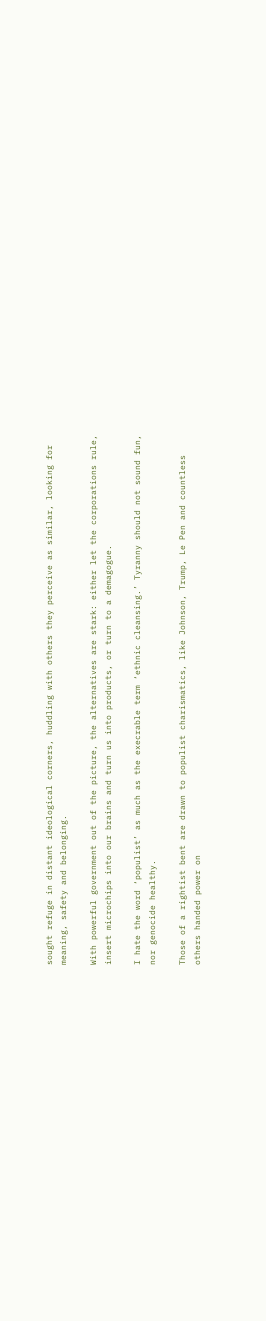sought refuge in distant ideological corners, huddling with others they perceive as similar, looking for meaning, safety and belonging.

With powerful government out of the picture, the alternatives are stark: either let the corporations rule, insert microchips into our brains and turn us into products, or turn to a demagogue.

I hate the word ‘populist’ as much as the execrable term ‘ethnic cleansing.’ Tyranny should not sound fun, nor genocide healthy.

Those of a rightist bent are drawn to populist charismatics, like Johnson, Trump, Le Pen and countless others handed power on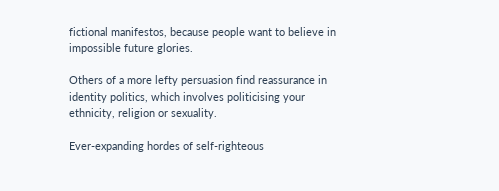fictional manifestos, because people want to believe in impossible future glories.

Others of a more lefty persuasion find reassurance in identity politics, which involves politicising your ethnicity, religion or sexuality.

Ever-expanding hordes of self-righteous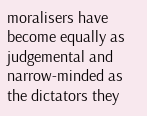moralisers have become equally as judgemental and narrow-minded as the dictators they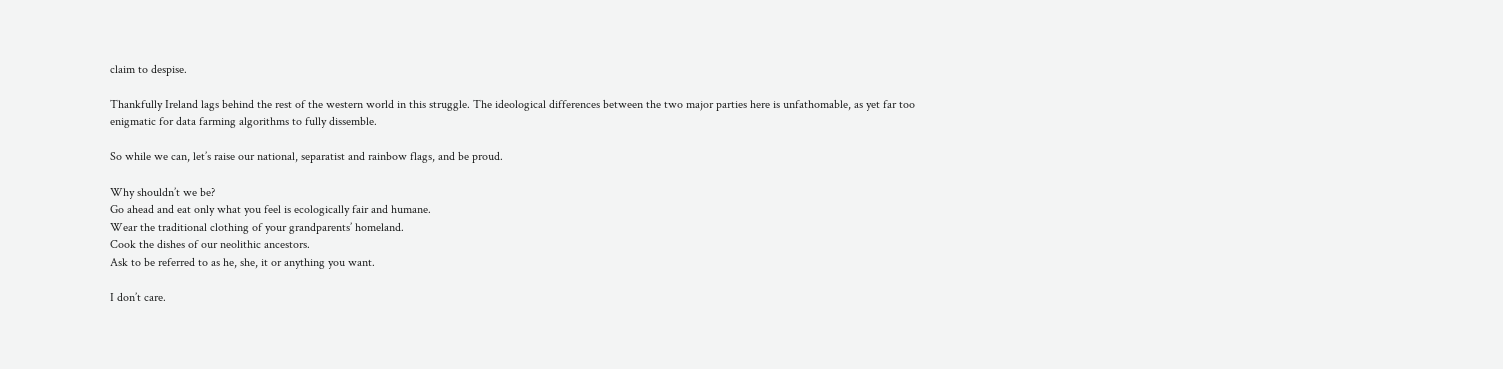claim to despise.

Thankfully Ireland lags behind the rest of the western world in this struggle. The ideological differences between the two major parties here is unfathomable, as yet far too enigmatic for data farming algorithms to fully dissemble.

So while we can, let’s raise our national, separatist and rainbow flags, and be proud.

Why shouldn’t we be?
Go ahead and eat only what you feel is ecologically fair and humane.
Wear the traditional clothing of your grandparents’ homeland.
Cook the dishes of our neolithic ancestors.
Ask to be referred to as he, she, it or anything you want.

I don’t care.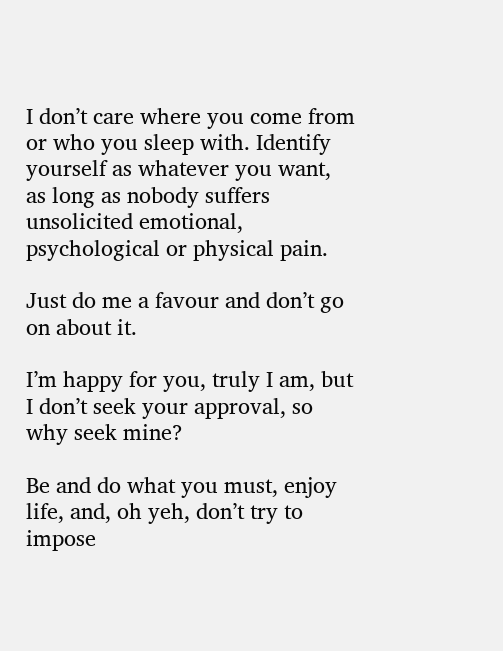I don’t care where you come from or who you sleep with. Identify yourself as whatever you want, as long as nobody suffers unsolicited emotional, psychological or physical pain.

Just do me a favour and don’t go on about it.

I’m happy for you, truly I am, but I don’t seek your approval, so why seek mine?

Be and do what you must, enjoy life, and, oh yeh, don’t try to impose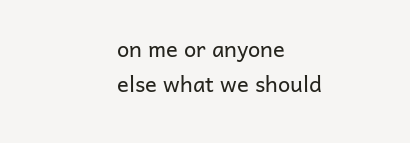on me or anyone else what we should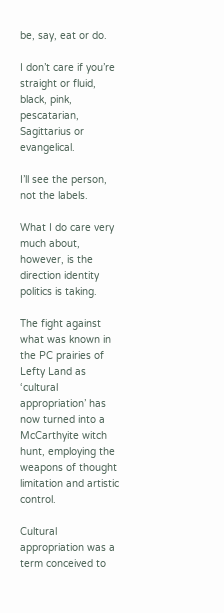be, say, eat or do.

I don’t care if you’re straight or fluid, black, pink, pescatarian, Sagittarius or evangelical.

I’ll see the person, not the labels.

What I do care very much about, however, is the direction identity politics is taking.

The fight against what was known in the PC prairies of Lefty Land as ‘cultural appropriation’ has now turned into a McCarthyite witch hunt, employing the weapons of thought limitation and artistic control.

Cultural appropriation was a term conceived to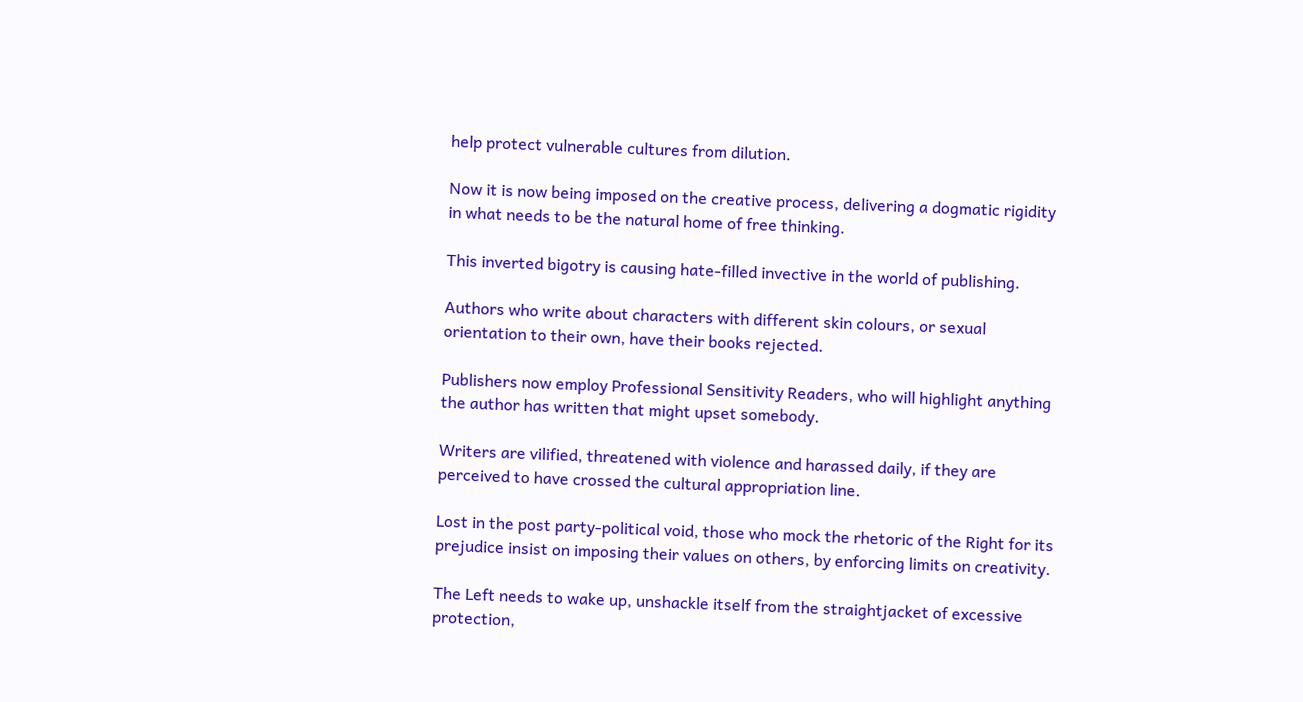help protect vulnerable cultures from dilution.

Now it is now being imposed on the creative process, delivering a dogmatic rigidity in what needs to be the natural home of free thinking.

This inverted bigotry is causing hate-filled invective in the world of publishing.

Authors who write about characters with different skin colours, or sexual orientation to their own, have their books rejected.

Publishers now employ Professional Sensitivity Readers, who will highlight anything the author has written that might upset somebody.

Writers are vilified, threatened with violence and harassed daily, if they are perceived to have crossed the cultural appropriation line.

Lost in the post party-political void, those who mock the rhetoric of the Right for its prejudice insist on imposing their values on others, by enforcing limits on creativity.

The Left needs to wake up, unshackle itself from the straightjacket of excessive protection,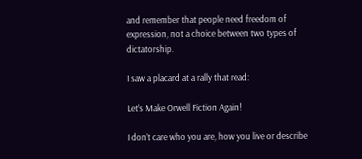and remember that people need freedom of expression, not a choice between two types of dictatorship.

I saw a placard at a rally that read:

Let’s Make Orwell Fiction Again!

I don’t care who you are, how you live or describe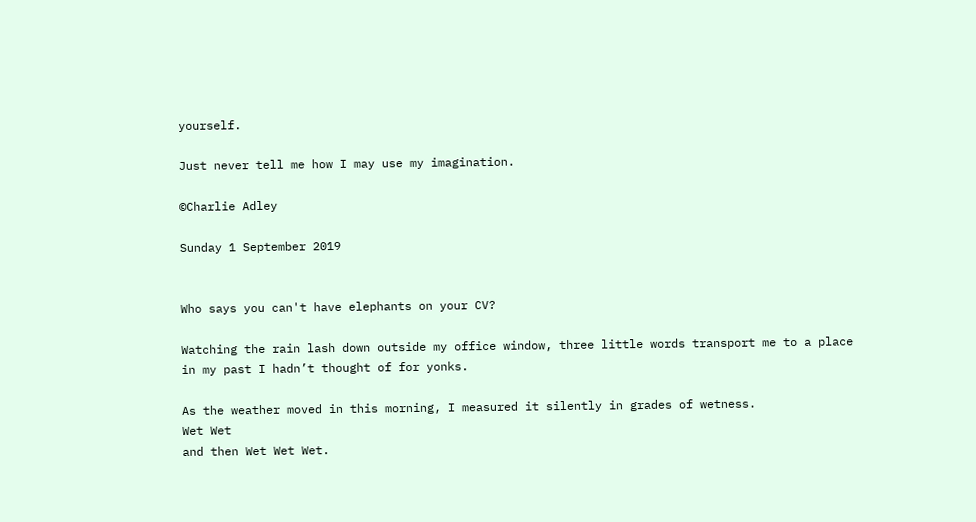yourself.

Just never tell me how I may use my imagination.

©Charlie Adley

Sunday 1 September 2019


Who says you can't have elephants on your CV?

Watching the rain lash down outside my office window, three little words transport me to a place in my past I hadn’t thought of for yonks.

As the weather moved in this morning, I measured it silently in grades of wetness.
Wet Wet
and then Wet Wet Wet.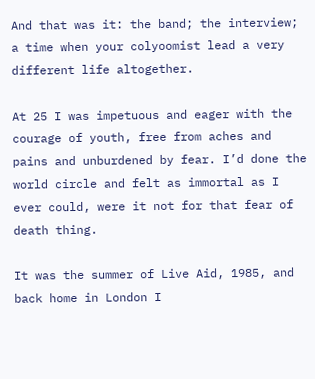And that was it: the band; the interview; a time when your colyoomist lead a very different life altogether.

At 25 I was impetuous and eager with the courage of youth, free from aches and pains and unburdened by fear. I’d done the world circle and felt as immortal as I ever could, were it not for that fear of death thing.

It was the summer of Live Aid, 1985, and back home in London I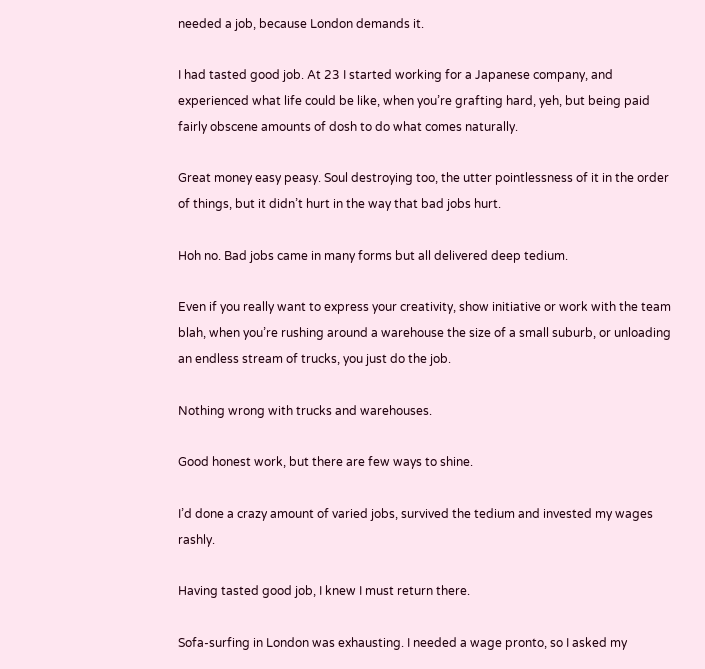needed a job, because London demands it.

I had tasted good job. At 23 I started working for a Japanese company, and experienced what life could be like, when you’re grafting hard, yeh, but being paid fairly obscene amounts of dosh to do what comes naturally.

Great money easy peasy. Soul destroying too, the utter pointlessness of it in the order of things, but it didn’t hurt in the way that bad jobs hurt.

Hoh no. Bad jobs came in many forms but all delivered deep tedium.

Even if you really want to express your creativity, show initiative or work with the team blah, when you’re rushing around a warehouse the size of a small suburb, or unloading an endless stream of trucks, you just do the job.

Nothing wrong with trucks and warehouses.

Good honest work, but there are few ways to shine.

I’d done a crazy amount of varied jobs, survived the tedium and invested my wages rashly.

Having tasted good job, I knew I must return there.

Sofa-surfing in London was exhausting. I needed a wage pronto, so I asked my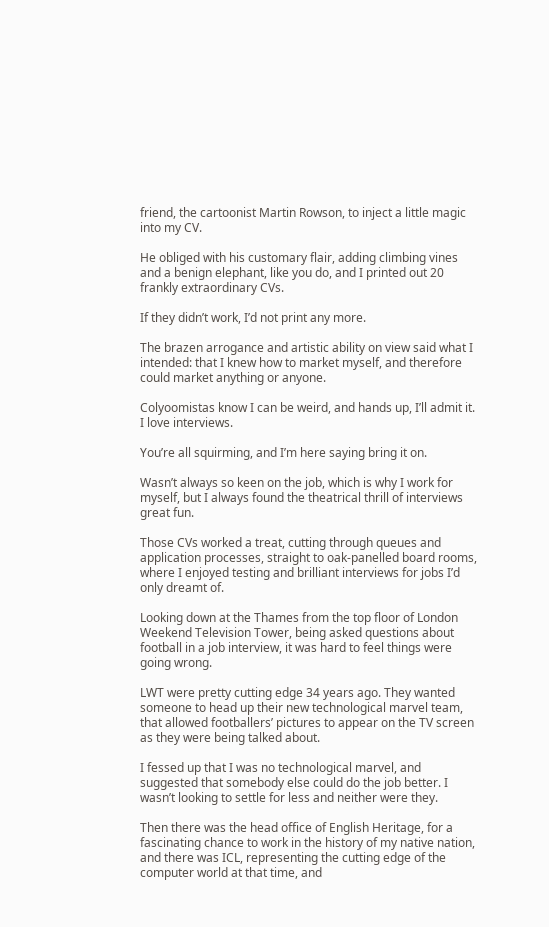friend, the cartoonist Martin Rowson, to inject a little magic into my CV.

He obliged with his customary flair, adding climbing vines and a benign elephant, like you do, and I printed out 20 frankly extraordinary CVs.

If they didn’t work, I’d not print any more.

The brazen arrogance and artistic ability on view said what I intended: that I knew how to market myself, and therefore could market anything or anyone.

Colyoomistas know I can be weird, and hands up, I’ll admit it. I love interviews.

You’re all squirming, and I’m here saying bring it on.

Wasn’t always so keen on the job, which is why I work for myself, but I always found the theatrical thrill of interviews great fun.

Those CVs worked a treat, cutting through queues and application processes, straight to oak-panelled board rooms, where I enjoyed testing and brilliant interviews for jobs I’d only dreamt of.

Looking down at the Thames from the top floor of London Weekend Television Tower, being asked questions about football in a job interview, it was hard to feel things were going wrong.

LWT were pretty cutting edge 34 years ago. They wanted someone to head up their new technological marvel team, that allowed footballers’ pictures to appear on the TV screen as they were being talked about.

I fessed up that I was no technological marvel, and suggested that somebody else could do the job better. I wasn’t looking to settle for less and neither were they.

Then there was the head office of English Heritage, for a fascinating chance to work in the history of my native nation, and there was ICL, representing the cutting edge of the computer world at that time, and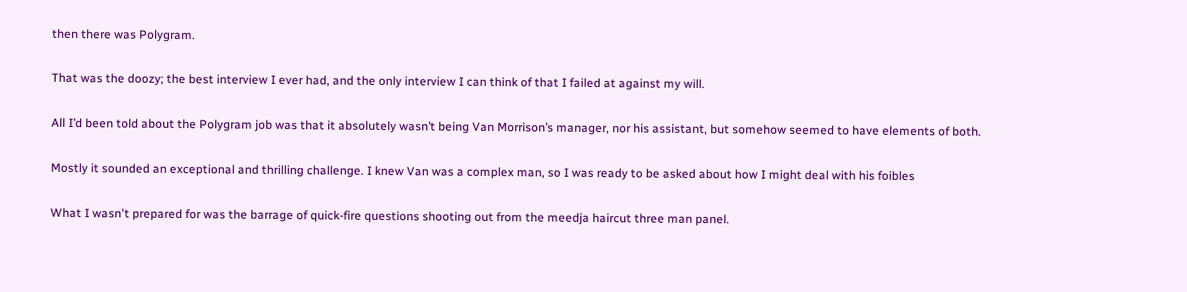then there was Polygram.

That was the doozy; the best interview I ever had, and the only interview I can think of that I failed at against my will.

All I’d been told about the Polygram job was that it absolutely wasn’t being Van Morrison’s manager, nor his assistant, but somehow seemed to have elements of both.

Mostly it sounded an exceptional and thrilling challenge. I knew Van was a complex man, so I was ready to be asked about how I might deal with his foibles

What I wasn't prepared for was the barrage of quick-fire questions shooting out from the meedja haircut three man panel.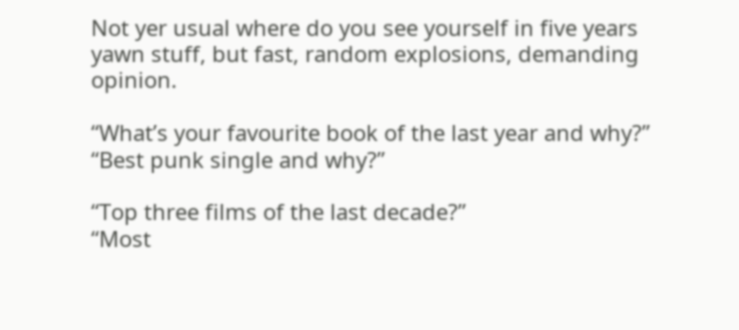Not yer usual where do you see yourself in five years yawn stuff, but fast, random explosions, demanding opinion.

“What’s your favourite book of the last year and why?”
“Best punk single and why?”

“Top three films of the last decade?”
“Most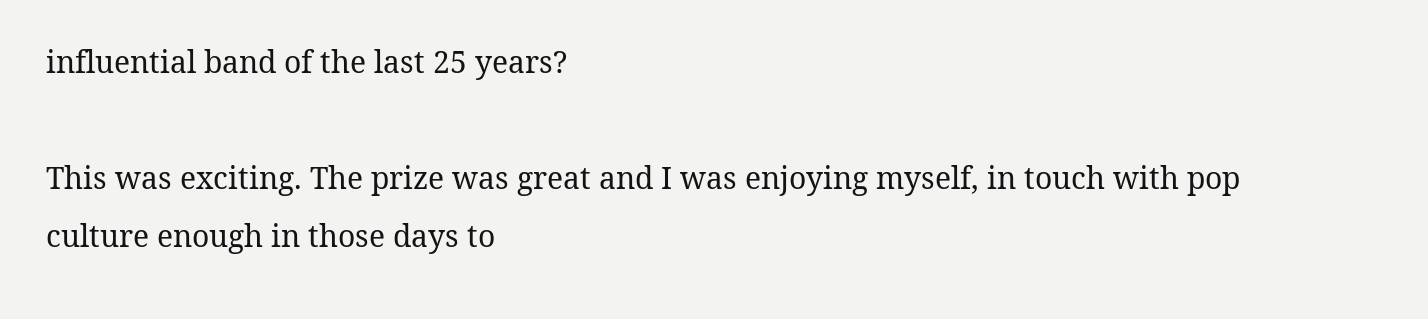influential band of the last 25 years?

This was exciting. The prize was great and I was enjoying myself, in touch with pop culture enough in those days to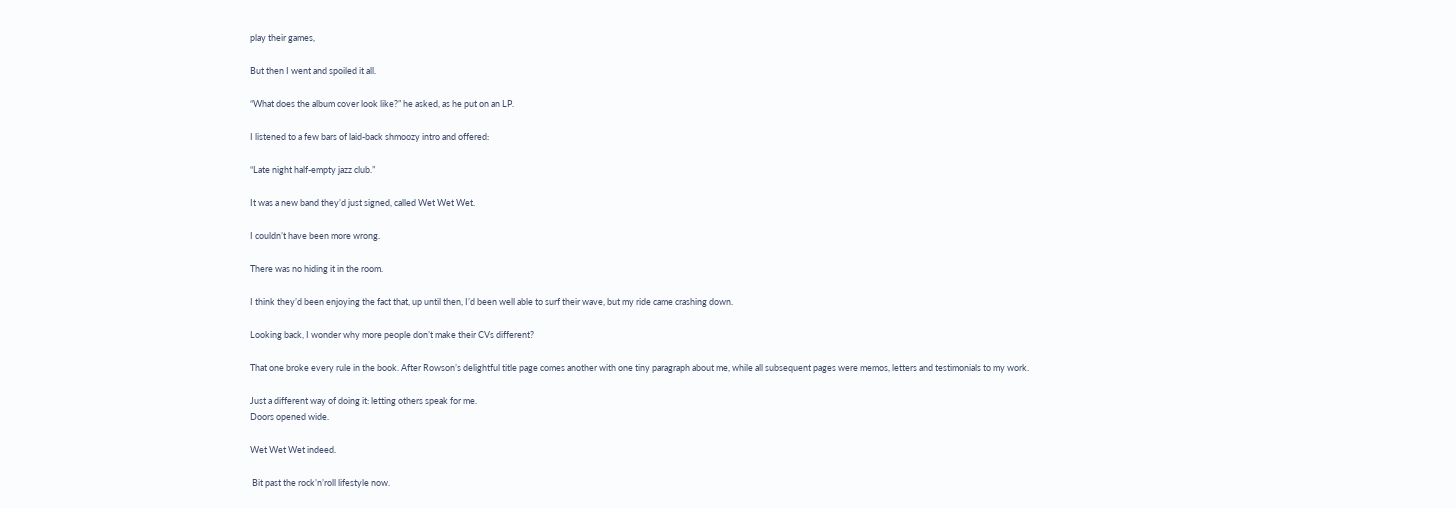play their games,

But then I went and spoiled it all.

“What does the album cover look like?” he asked, as he put on an LP.

I listened to a few bars of laid-back shmoozy intro and offered:

“Late night half-empty jazz club.”

It was a new band they’d just signed, called Wet Wet Wet.

I couldn’t have been more wrong.

There was no hiding it in the room.

I think they’d been enjoying the fact that, up until then, I’d been well able to surf their wave, but my ride came crashing down.

Looking back, I wonder why more people don’t make their CVs different?

That one broke every rule in the book. After Rowson’s delightful title page comes another with one tiny paragraph about me, while all subsequent pages were memos, letters and testimonials to my work.

Just a different way of doing it: letting others speak for me.
Doors opened wide.

Wet Wet Wet indeed.

 Bit past the rock’n’roll lifestyle now.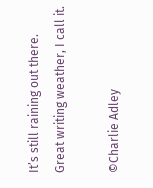It’s still raining out there.
Great writing weather, I call it.

©Charlie Adley